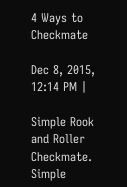4 Ways to Checkmate

Dec 8, 2015, 12:14 PM |

Simple Rook and Roller Checkmate. Simple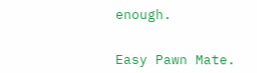enough.


Easy Pawn Mate.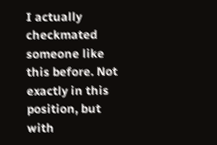I actually checkmated someone like this before. Not exactly in this position, but with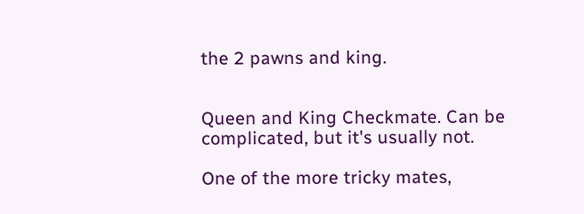the 2 pawns and king.


Queen and King Checkmate. Can be complicated, but it's usually not.

One of the more tricky mates,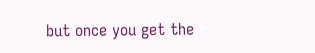but once you get the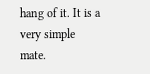hang of it. It is a very simple mate.